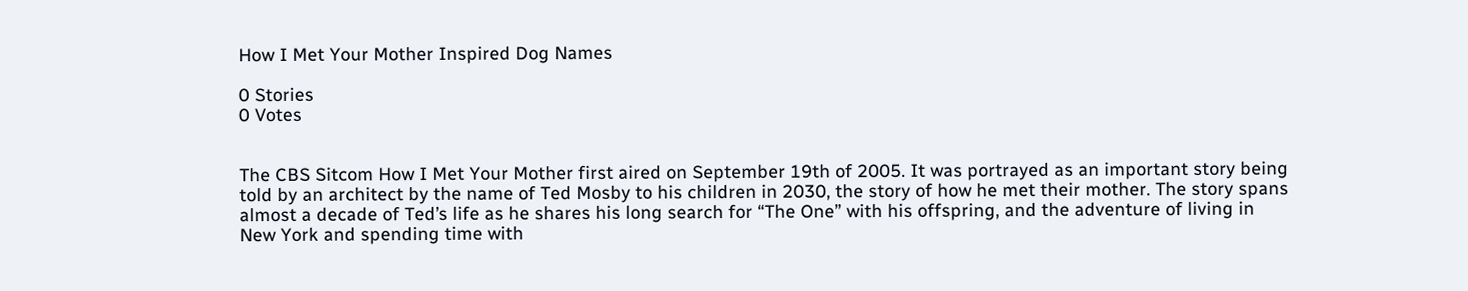How I Met Your Mother Inspired Dog Names

0 Stories
0 Votes


The CBS Sitcom How I Met Your Mother first aired on September 19th of 2005. It was portrayed as an important story being told by an architect by the name of Ted Mosby to his children in 2030, the story of how he met their mother. The story spans almost a decade of Ted’s life as he shares his long search for “The One” with his offspring, and the adventure of living in New York and spending time with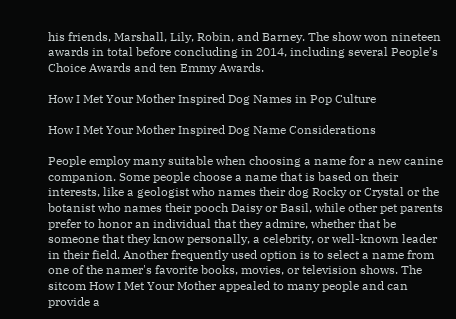his friends, Marshall, Lily, Robin, and Barney. The show won nineteen awards in total before concluding in 2014, including several People’s Choice Awards and ten Emmy Awards.

How I Met Your Mother Inspired Dog Names in Pop Culture

How I Met Your Mother Inspired Dog Name Considerations

People employ many suitable when choosing a name for a new canine companion. Some people choose a name that is based on their interests, like a geologist who names their dog Rocky or Crystal or the botanist who names their pooch Daisy or Basil, while other pet parents prefer to honor an individual that they admire, whether that be someone that they know personally, a celebrity, or well-known leader in their field. Another frequently used option is to select a name from one of the namer's favorite books, movies, or television shows. The sitcom How I Met Your Mother appealed to many people and can provide a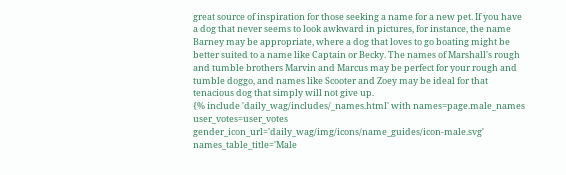great source of inspiration for those seeking a name for a new pet. If you have a dog that never seems to look awkward in pictures, for instance, the name Barney may be appropriate, where a dog that loves to go boating might be better suited to a name like Captain or Becky. The names of Marshall's rough and tumble brothers Marvin and Marcus may be perfect for your rough and tumble doggo, and names like Scooter and Zoey may be ideal for that tenacious dog that simply will not give up.
{% include 'daily_wag/includes/_names.html' with names=page.male_names user_votes=user_votes gender_icon_url='daily_wag/img/icons/name_guides/icon-male.svg' names_table_title='Male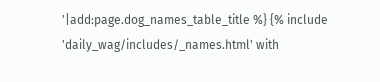'|add:page.dog_names_table_title %} {% include 'daily_wag/includes/_names.html' with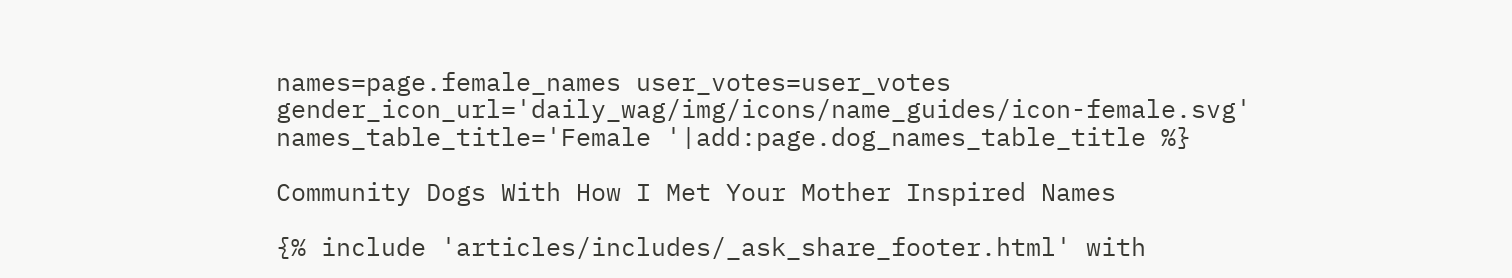names=page.female_names user_votes=user_votes gender_icon_url='daily_wag/img/icons/name_guides/icon-female.svg' names_table_title='Female '|add:page.dog_names_table_title %}

Community Dogs With How I Met Your Mother Inspired Names

{% include 'articles/includes/_ask_share_footer.html' with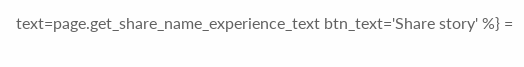text=page.get_share_name_experience_text btn_text='Share story' %} =